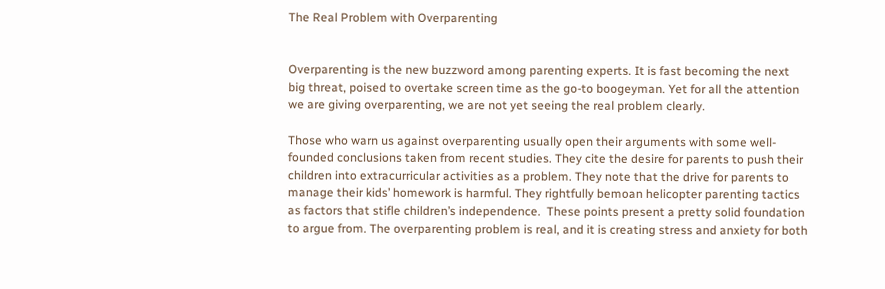The Real Problem with Overparenting


Overparenting is the new buzzword among parenting experts. It is fast becoming the next big threat, poised to overtake screen time as the go-to boogeyman. Yet for all the attention we are giving overparenting, we are not yet seeing the real problem clearly.

Those who warn us against overparenting usually open their arguments with some well-founded conclusions taken from recent studies. They cite the desire for parents to push their children into extracurricular activities as a problem. They note that the drive for parents to manage their kids’ homework is harmful. They rightfully bemoan helicopter parenting tactics as factors that stifle children’s independence.  These points present a pretty solid foundation to argue from. The overparenting problem is real, and it is creating stress and anxiety for both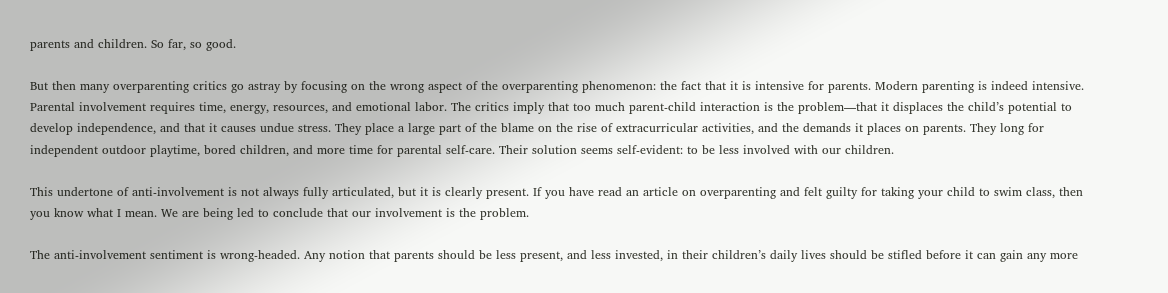parents and children. So far, so good.

But then many overparenting critics go astray by focusing on the wrong aspect of the overparenting phenomenon: the fact that it is intensive for parents. Modern parenting is indeed intensive. Parental involvement requires time, energy, resources, and emotional labor. The critics imply that too much parent-child interaction is the problem—that it displaces the child’s potential to develop independence, and that it causes undue stress. They place a large part of the blame on the rise of extracurricular activities, and the demands it places on parents. They long for independent outdoor playtime, bored children, and more time for parental self-care. Their solution seems self-evident: to be less involved with our children.

This undertone of anti-involvement is not always fully articulated, but it is clearly present. If you have read an article on overparenting and felt guilty for taking your child to swim class, then you know what I mean. We are being led to conclude that our involvement is the problem.

The anti-involvement sentiment is wrong-headed. Any notion that parents should be less present, and less invested, in their children’s daily lives should be stifled before it can gain any more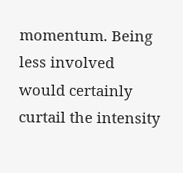momentum. Being less involved would certainly curtail the intensity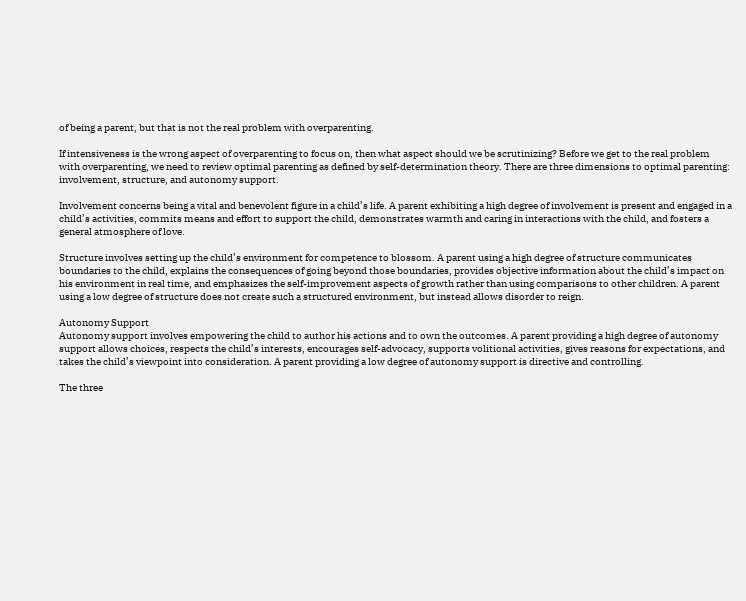of being a parent, but that is not the real problem with overparenting.

If intensiveness is the wrong aspect of overparenting to focus on, then what aspect should we be scrutinizing? Before we get to the real problem with overparenting, we need to review optimal parenting as defined by self-determination theory. There are three dimensions to optimal parenting: involvement, structure, and autonomy support.

Involvement concerns being a vital and benevolent figure in a child’s life. A parent exhibiting a high degree of involvement is present and engaged in a child’s activities, commits means and effort to support the child, demonstrates warmth and caring in interactions with the child, and fosters a general atmosphere of love.

Structure involves setting up the child’s environment for competence to blossom. A parent using a high degree of structure communicates boundaries to the child, explains the consequences of going beyond those boundaries, provides objective information about the child’s impact on his environment in real time, and emphasizes the self-improvement aspects of growth rather than using comparisons to other children. A parent using a low degree of structure does not create such a structured environment, but instead allows disorder to reign.

Autonomy Support
Autonomy support involves empowering the child to author his actions and to own the outcomes. A parent providing a high degree of autonomy support allows choices, respects the child’s interests, encourages self-advocacy, supports volitional activities, gives reasons for expectations, and takes the child’s viewpoint into consideration. A parent providing a low degree of autonomy support is directive and controlling.

The three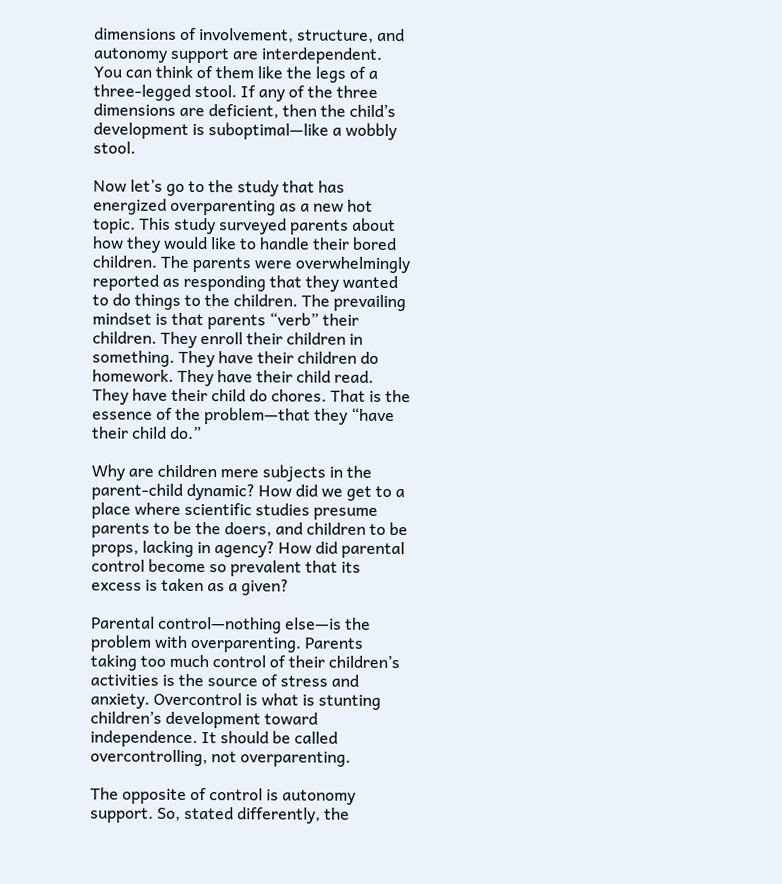dimensions of involvement, structure, and autonomy support are interdependent. You can think of them like the legs of a three-legged stool. If any of the three dimensions are deficient, then the child’s development is suboptimal—like a wobbly stool.

Now let’s go to the study that has energized overparenting as a new hot topic. This study surveyed parents about how they would like to handle their bored children. The parents were overwhelmingly reported as responding that they wanted to do things to the children. The prevailing mindset is that parents “verb” their children. They enroll their children in something. They have their children do homework. They have their child read. They have their child do chores. That is the essence of the problem—that they “have their child do.”

Why are children mere subjects in the parent-child dynamic? How did we get to a place where scientific studies presume parents to be the doers, and children to be props, lacking in agency? How did parental control become so prevalent that its excess is taken as a given?

Parental control—nothing else—is the problem with overparenting. Parents taking too much control of their children’s activities is the source of stress and anxiety. Overcontrol is what is stunting children’s development toward independence. It should be called overcontrolling, not overparenting.

The opposite of control is autonomy support. So, stated differently, the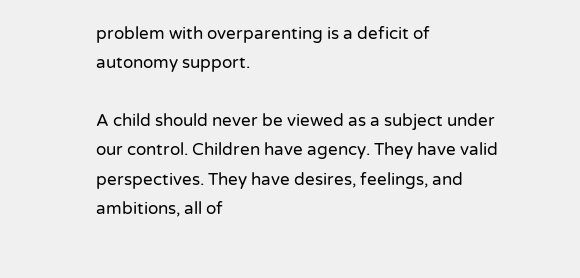problem with overparenting is a deficit of autonomy support.

A child should never be viewed as a subject under our control. Children have agency. They have valid perspectives. They have desires, feelings, and ambitions, all of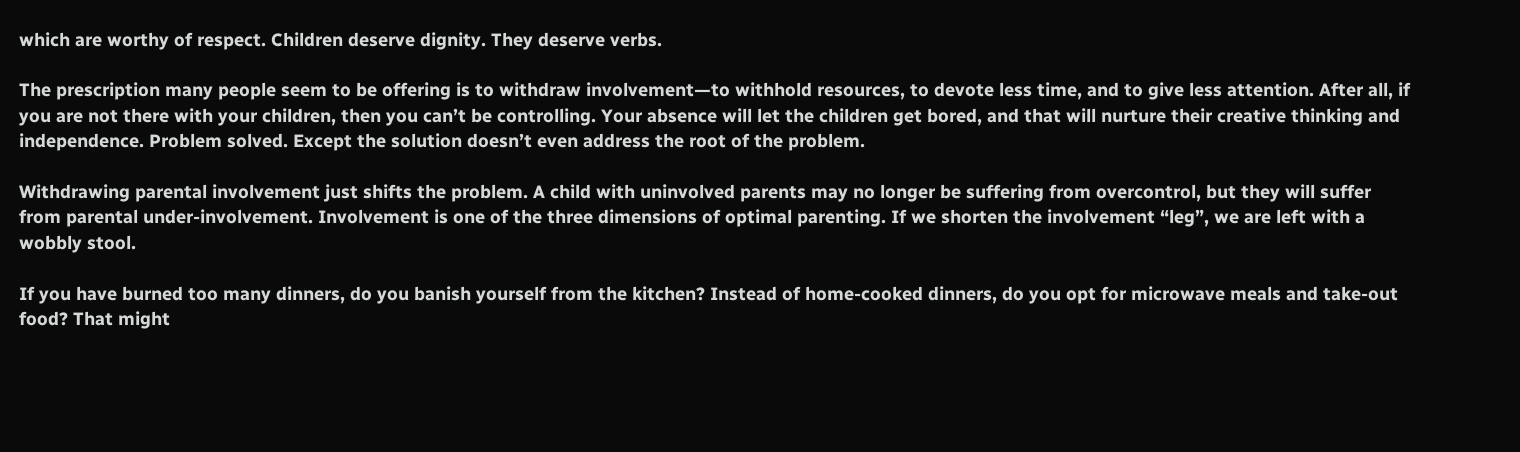which are worthy of respect. Children deserve dignity. They deserve verbs.

The prescription many people seem to be offering is to withdraw involvement—to withhold resources, to devote less time, and to give less attention. After all, if you are not there with your children, then you can’t be controlling. Your absence will let the children get bored, and that will nurture their creative thinking and independence. Problem solved. Except the solution doesn’t even address the root of the problem.

Withdrawing parental involvement just shifts the problem. A child with uninvolved parents may no longer be suffering from overcontrol, but they will suffer from parental under-involvement. Involvement is one of the three dimensions of optimal parenting. If we shorten the involvement “leg”, we are left with a wobbly stool.

If you have burned too many dinners, do you banish yourself from the kitchen? Instead of home-cooked dinners, do you opt for microwave meals and take-out food? That might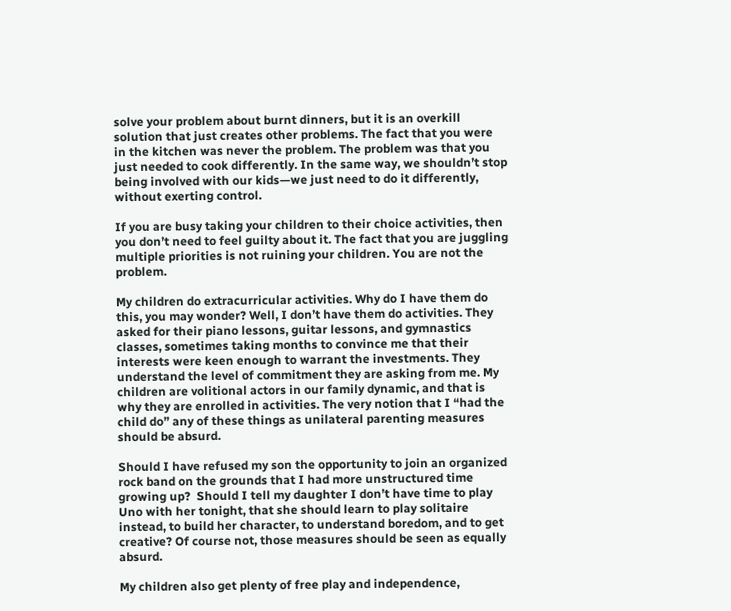solve your problem about burnt dinners, but it is an overkill solution that just creates other problems. The fact that you were in the kitchen was never the problem. The problem was that you just needed to cook differently. In the same way, we shouldn’t stop being involved with our kids—we just need to do it differently, without exerting control.

If you are busy taking your children to their choice activities, then you don’t need to feel guilty about it. The fact that you are juggling multiple priorities is not ruining your children. You are not the problem.

My children do extracurricular activities. Why do I have them do this, you may wonder? Well, I don’t have them do activities. They asked for their piano lessons, guitar lessons, and gymnastics classes, sometimes taking months to convince me that their interests were keen enough to warrant the investments. They understand the level of commitment they are asking from me. My children are volitional actors in our family dynamic, and that is why they are enrolled in activities. The very notion that I “had the child do” any of these things as unilateral parenting measures should be absurd.

Should I have refused my son the opportunity to join an organized rock band on the grounds that I had more unstructured time growing up?  Should I tell my daughter I don’t have time to play Uno with her tonight, that she should learn to play solitaire instead, to build her character, to understand boredom, and to get creative? Of course not, those measures should be seen as equally absurd.

My children also get plenty of free play and independence,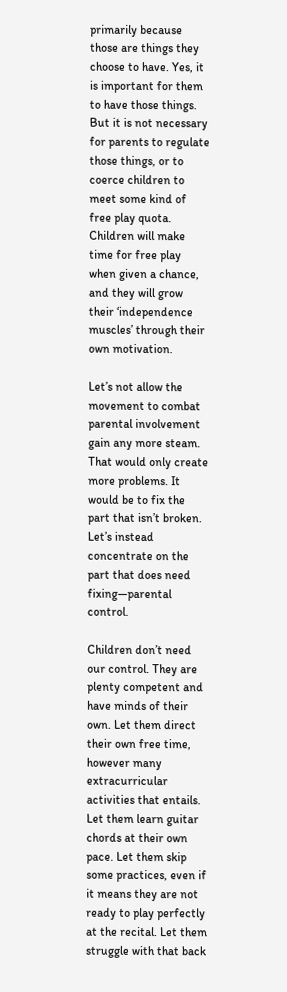primarily because those are things they choose to have. Yes, it is important for them to have those things. But it is not necessary for parents to regulate those things, or to coerce children to meet some kind of free play quota. Children will make time for free play when given a chance, and they will grow their ‘independence muscles’ through their own motivation.

Let’s not allow the movement to combat parental involvement gain any more steam. That would only create more problems. It would be to fix the part that isn’t broken. Let’s instead concentrate on the part that does need fixing—parental control.

Children don’t need our control. They are plenty competent and have minds of their own. Let them direct their own free time, however many extracurricular activities that entails. Let them learn guitar chords at their own pace. Let them skip some practices, even if it means they are not ready to play perfectly at the recital. Let them struggle with that back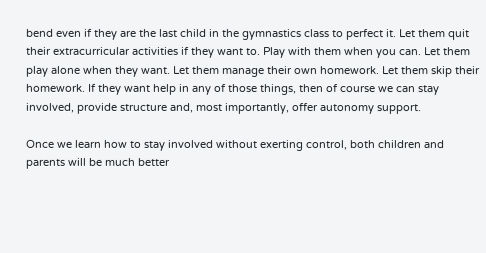bend even if they are the last child in the gymnastics class to perfect it. Let them quit their extracurricular activities if they want to. Play with them when you can. Let them play alone when they want. Let them manage their own homework. Let them skip their homework. If they want help in any of those things, then of course we can stay involved, provide structure and, most importantly, offer autonomy support.

Once we learn how to stay involved without exerting control, both children and parents will be much better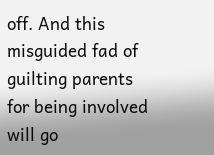off. And this misguided fad of guilting parents for being involved will go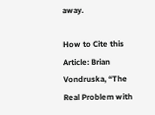away.

How to Cite this Article: Brian Vondruska, “The Real Problem with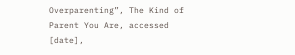Overparenting”, The Kind of Parent You Are, accessed [date],